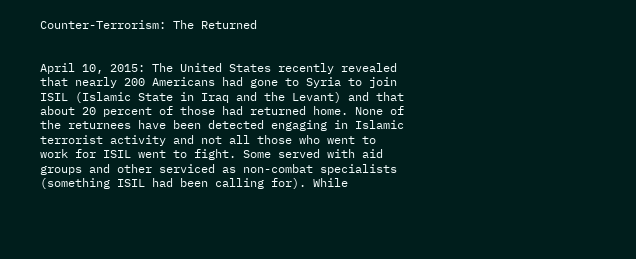Counter-Terrorism: The Returned


April 10, 2015: The United States recently revealed that nearly 200 Americans had gone to Syria to join ISIL (Islamic State in Iraq and the Levant) and that about 20 percent of those had returned home. None of the returnees have been detected engaging in Islamic terrorist activity and not all those who went to work for ISIL went to fight. Some served with aid groups and other serviced as non-combat specialists (something ISIL had been calling for). While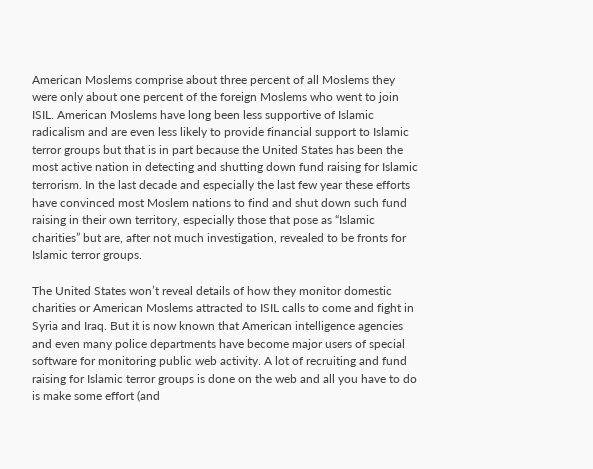American Moslems comprise about three percent of all Moslems they were only about one percent of the foreign Moslems who went to join ISIL. American Moslems have long been less supportive of Islamic radicalism and are even less likely to provide financial support to Islamic terror groups but that is in part because the United States has been the most active nation in detecting and shutting down fund raising for Islamic terrorism. In the last decade and especially the last few year these efforts have convinced most Moslem nations to find and shut down such fund raising in their own territory, especially those that pose as “Islamic charities” but are, after not much investigation, revealed to be fronts for Islamic terror groups.

The United States won’t reveal details of how they monitor domestic charities or American Moslems attracted to ISIL calls to come and fight in Syria and Iraq. But it is now known that American intelligence agencies and even many police departments have become major users of special software for monitoring public web activity. A lot of recruiting and fund raising for Islamic terror groups is done on the web and all you have to do is make some effort (and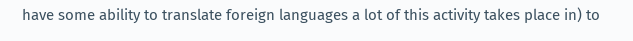have some ability to translate foreign languages a lot of this activity takes place in) to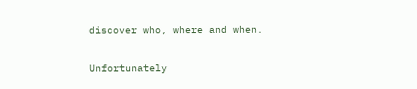discover who, where and when.

Unfortunately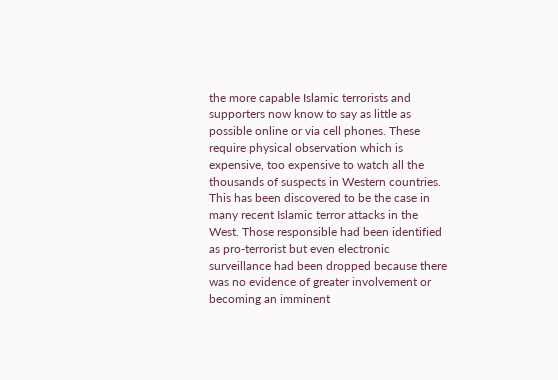the more capable Islamic terrorists and supporters now know to say as little as possible online or via cell phones. These require physical observation which is expensive, too expensive to watch all the thousands of suspects in Western countries. This has been discovered to be the case in many recent Islamic terror attacks in the West. Those responsible had been identified as pro-terrorist but even electronic surveillance had been dropped because there was no evidence of greater involvement or becoming an imminent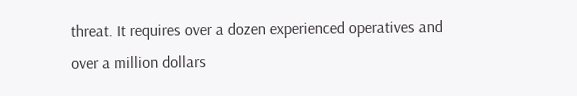threat. It requires over a dozen experienced operatives and over a million dollars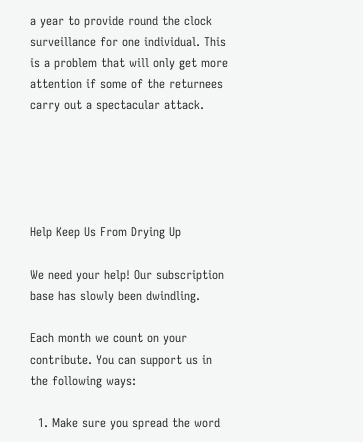a year to provide round the clock surveillance for one individual. This is a problem that will only get more attention if some of the returnees carry out a spectacular attack.





Help Keep Us From Drying Up

We need your help! Our subscription base has slowly been dwindling.

Each month we count on your contribute. You can support us in the following ways:

  1. Make sure you spread the word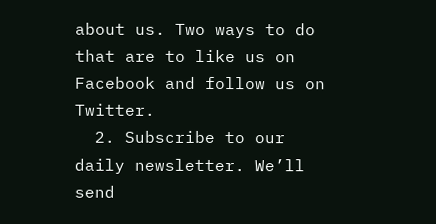about us. Two ways to do that are to like us on Facebook and follow us on Twitter.
  2. Subscribe to our daily newsletter. We’ll send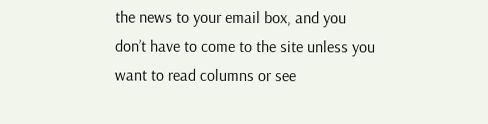the news to your email box, and you don’t have to come to the site unless you want to read columns or see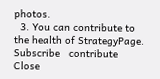photos.
  3. You can contribute to the health of StrategyPage.
Subscribe   contribute   Close